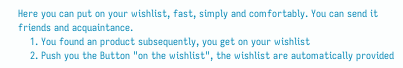Here you can put on your wishlist, fast, simply and comfortably. You can send it friends and acquaintance.
    1. You found an product subsequently, you get on your wishlist
    2. Push you the Button "on the wishlist", the wishlist are automatically provided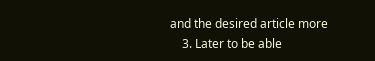and the desired article more
    3. Later to be able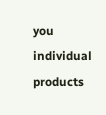you individual products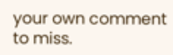your own comment to miss.